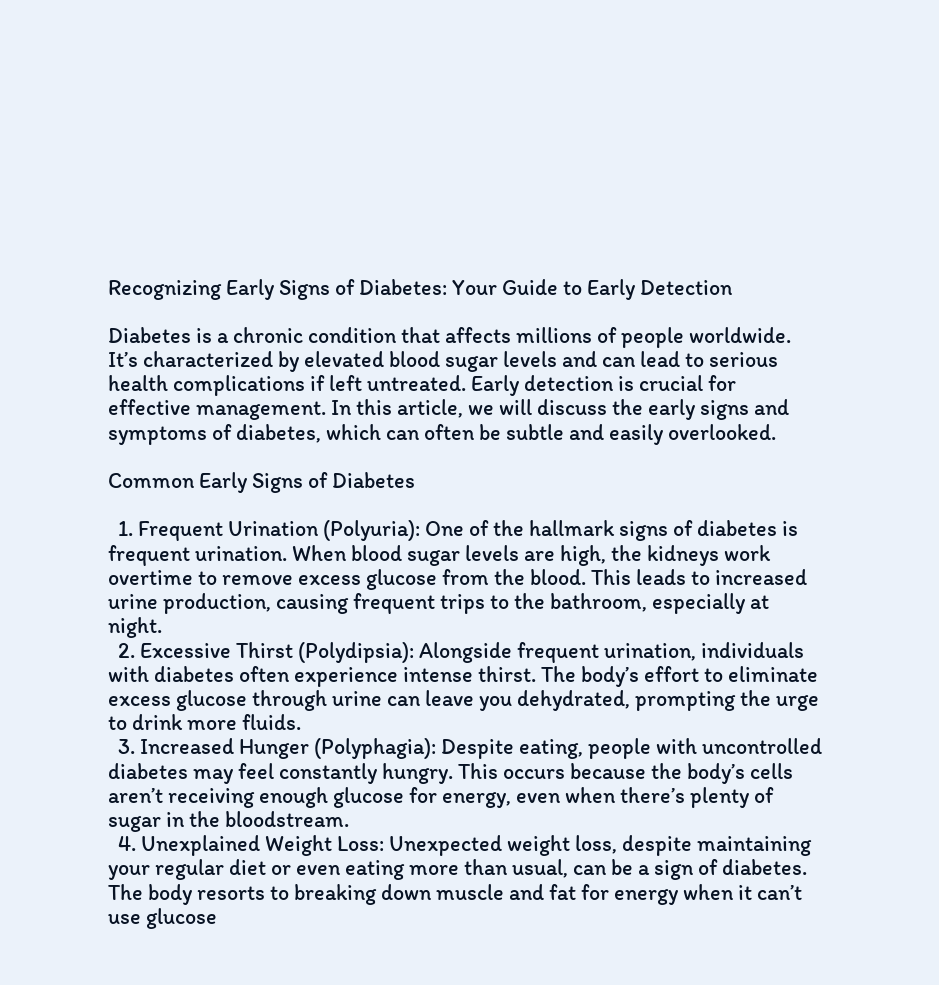Recognizing Early Signs of Diabetes: Your Guide to Early Detection

Diabetes is a chronic condition that affects millions of people worldwide. It’s characterized by elevated blood sugar levels and can lead to serious health complications if left untreated. Early detection is crucial for effective management. In this article, we will discuss the early signs and symptoms of diabetes, which can often be subtle and easily overlooked.

Common Early Signs of Diabetes

  1. Frequent Urination (Polyuria): One of the hallmark signs of diabetes is frequent urination. When blood sugar levels are high, the kidneys work overtime to remove excess glucose from the blood. This leads to increased urine production, causing frequent trips to the bathroom, especially at night.
  2. Excessive Thirst (Polydipsia): Alongside frequent urination, individuals with diabetes often experience intense thirst. The body’s effort to eliminate excess glucose through urine can leave you dehydrated, prompting the urge to drink more fluids.
  3. Increased Hunger (Polyphagia): Despite eating, people with uncontrolled diabetes may feel constantly hungry. This occurs because the body’s cells aren’t receiving enough glucose for energy, even when there’s plenty of sugar in the bloodstream.
  4. Unexplained Weight Loss: Unexpected weight loss, despite maintaining your regular diet or even eating more than usual, can be a sign of diabetes. The body resorts to breaking down muscle and fat for energy when it can’t use glucose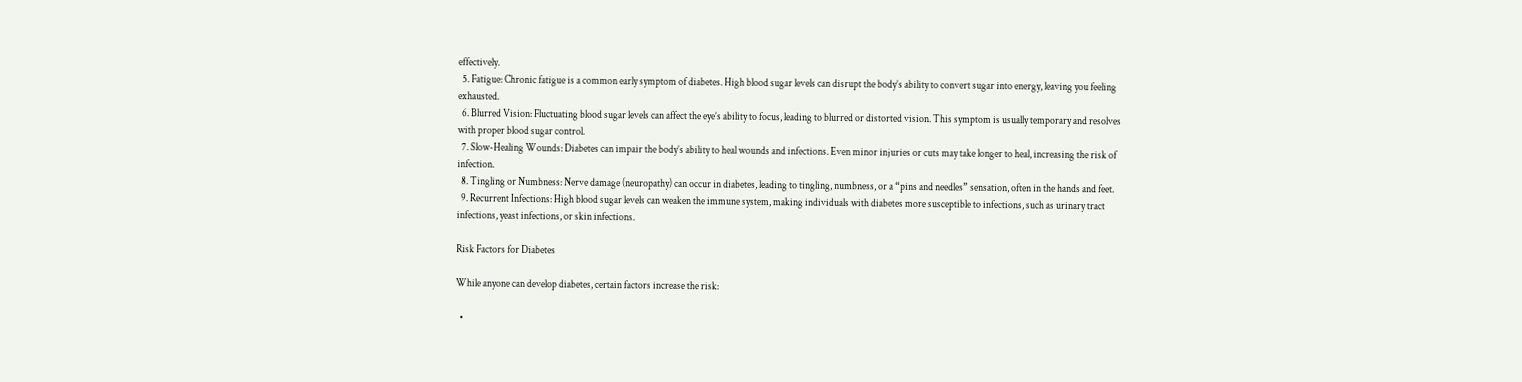effectively.
  5. Fatigue: Chronic fatigue is a common early symptom of diabetes. High blood sugar levels can disrupt the body’s ability to convert sugar into energy, leaving you feeling exhausted.
  6. Blurred Vision: Fluctuating blood sugar levels can affect the eye’s ability to focus, leading to blurred or distorted vision. This symptom is usually temporary and resolves with proper blood sugar control.
  7. Slow-Healing Wounds: Diabetes can impair the body’s ability to heal wounds and infections. Even minor injuries or cuts may take longer to heal, increasing the risk of infection.
  8. Tingling or Numbness: Nerve damage (neuropathy) can occur in diabetes, leading to tingling, numbness, or a “pins and needles” sensation, often in the hands and feet.
  9. Recurrent Infections: High blood sugar levels can weaken the immune system, making individuals with diabetes more susceptible to infections, such as urinary tract infections, yeast infections, or skin infections.

Risk Factors for Diabetes

While anyone can develop diabetes, certain factors increase the risk:

  •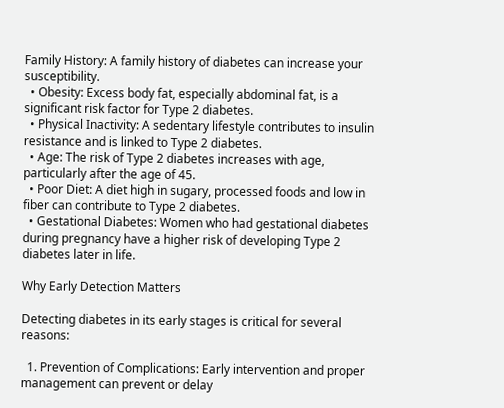Family History: A family history of diabetes can increase your susceptibility.
  • Obesity: Excess body fat, especially abdominal fat, is a significant risk factor for Type 2 diabetes.
  • Physical Inactivity: A sedentary lifestyle contributes to insulin resistance and is linked to Type 2 diabetes.
  • Age: The risk of Type 2 diabetes increases with age, particularly after the age of 45.
  • Poor Diet: A diet high in sugary, processed foods and low in fiber can contribute to Type 2 diabetes.
  • Gestational Diabetes: Women who had gestational diabetes during pregnancy have a higher risk of developing Type 2 diabetes later in life.

Why Early Detection Matters

Detecting diabetes in its early stages is critical for several reasons:

  1. Prevention of Complications: Early intervention and proper management can prevent or delay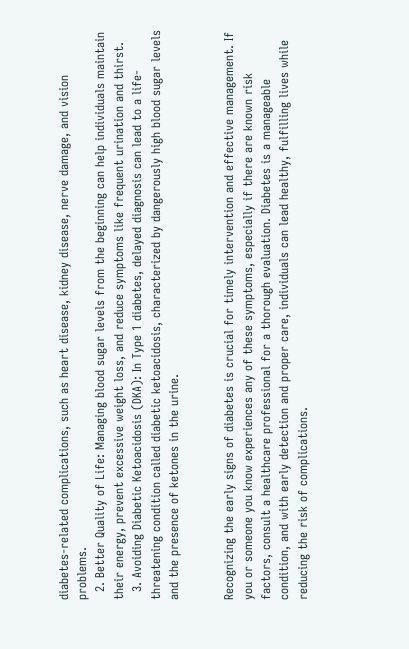diabetes-related complications, such as heart disease, kidney disease, nerve damage, and vision problems.
  2. Better Quality of Life: Managing blood sugar levels from the beginning can help individuals maintain their energy, prevent excessive weight loss, and reduce symptoms like frequent urination and thirst.
  3. Avoiding Diabetic Ketoacidosis (DKA): In Type 1 diabetes, delayed diagnosis can lead to a life-threatening condition called diabetic ketoacidosis, characterized by dangerously high blood sugar levels and the presence of ketones in the urine.


Recognizing the early signs of diabetes is crucial for timely intervention and effective management. If you or someone you know experiences any of these symptoms, especially if there are known risk factors, consult a healthcare professional for a thorough evaluation. Diabetes is a manageable condition, and with early detection and proper care, individuals can lead healthy, fulfilling lives while reducing the risk of complications.